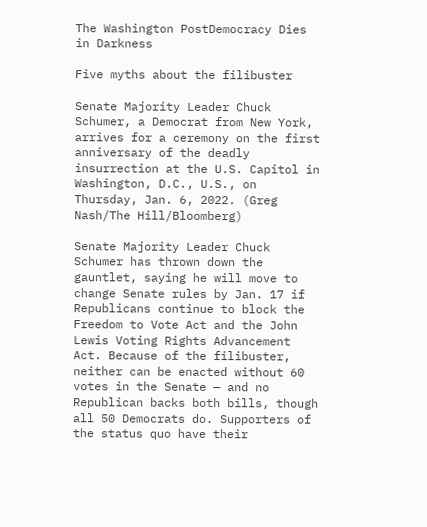The Washington PostDemocracy Dies in Darkness

Five myths about the filibuster

Senate Majority Leader Chuck Schumer, a Democrat from New York, arrives for a ceremony on the first anniversary of the deadly insurrection at the U.S. Capitol in Washington, D.C., U.S., on Thursday, Jan. 6, 2022. (Greg Nash/The Hill/Bloomberg)

Senate Majority Leader Chuck Schumer has thrown down the gauntlet, saying he will move to change Senate rules by Jan. 17 if Republicans continue to block the Freedom to Vote Act and the John Lewis Voting Rights Advancement Act. Because of the filibuster, neither can be enacted without 60 votes in the Senate — and no Republican backs both bills, though all 50 Democrats do. Supporters of the status quo have their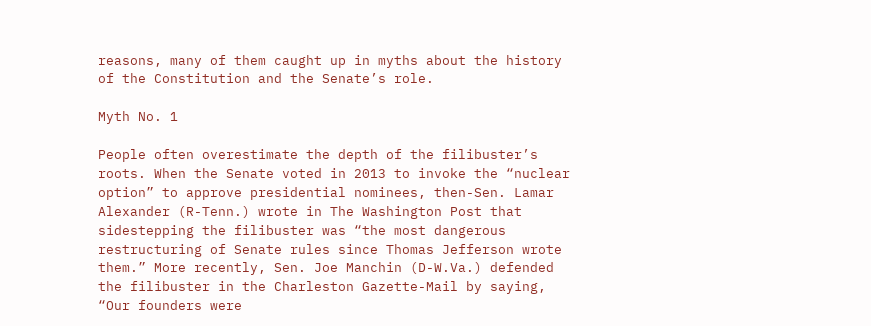reasons, many of them caught up in myths about the history of the Constitution and the Senate’s role.

Myth No. 1

People often overestimate the depth of the filibuster’s roots. When the Senate voted in 2013 to invoke the “nuclear option” to approve presidential nominees, then-Sen. Lamar Alexander (R-Tenn.) wrote in The Washington Post that sidestepping the filibuster was “the most dangerous restructuring of Senate rules since Thomas Jefferson wrote them.” More recently, Sen. Joe Manchin (D-W.Va.) defended the filibuster in the Charleston Gazette-Mail by saying, “Our founders were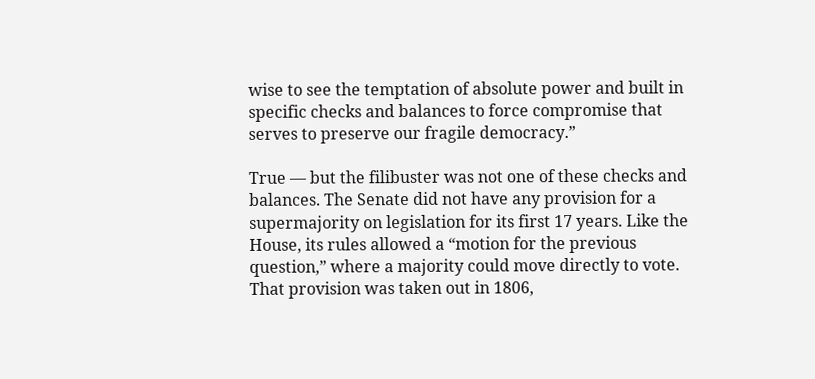wise to see the temptation of absolute power and built in specific checks and balances to force compromise that serves to preserve our fragile democracy.”

True — but the filibuster was not one of these checks and balances. The Senate did not have any provision for a supermajority on legislation for its first 17 years. Like the House, its rules allowed a “motion for the previous question,” where a majority could move directly to vote. That provision was taken out in 1806,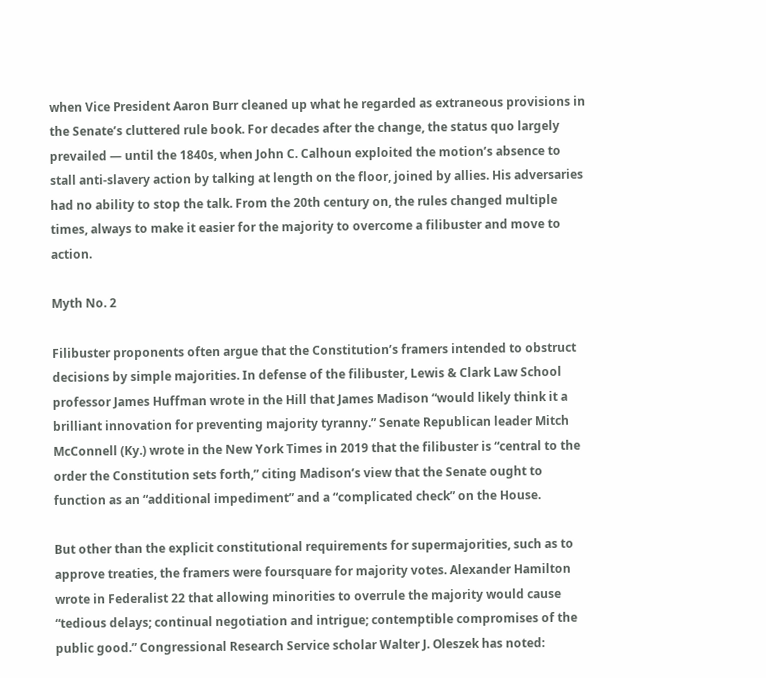when Vice President Aaron Burr cleaned up what he regarded as extraneous provisions in the Senate’s cluttered rule book. For decades after the change, the status quo largely prevailed — until the 1840s, when John C. Calhoun exploited the motion’s absence to stall anti-slavery action by talking at length on the floor, joined by allies. His adversaries had no ability to stop the talk. From the 20th century on, the rules changed multiple times, always to make it easier for the majority to overcome a filibuster and move to action.

Myth No. 2

Filibuster proponents often argue that the Constitution’s framers intended to obstruct decisions by simple majorities. In defense of the filibuster, Lewis & Clark Law School professor James Huffman wrote in the Hill that James Madison “would likely think it a brilliant innovation for preventing majority tyranny.” Senate Republican leader Mitch McConnell (Ky.) wrote in the New York Times in 2019 that the filibuster is “central to the order the Constitution sets forth,” citing Madison’s view that the Senate ought to function as an “additional impediment” and a “complicated check” on the House.

But other than the explicit constitutional requirements for supermajorities, such as to approve treaties, the framers were foursquare for majority votes. Alexander Hamilton wrote in Federalist 22 that allowing minorities to overrule the majority would cause “tedious delays; continual negotiation and intrigue; contemptible compromises of the public good.” Congressional Research Service scholar Walter J. Oleszek has noted: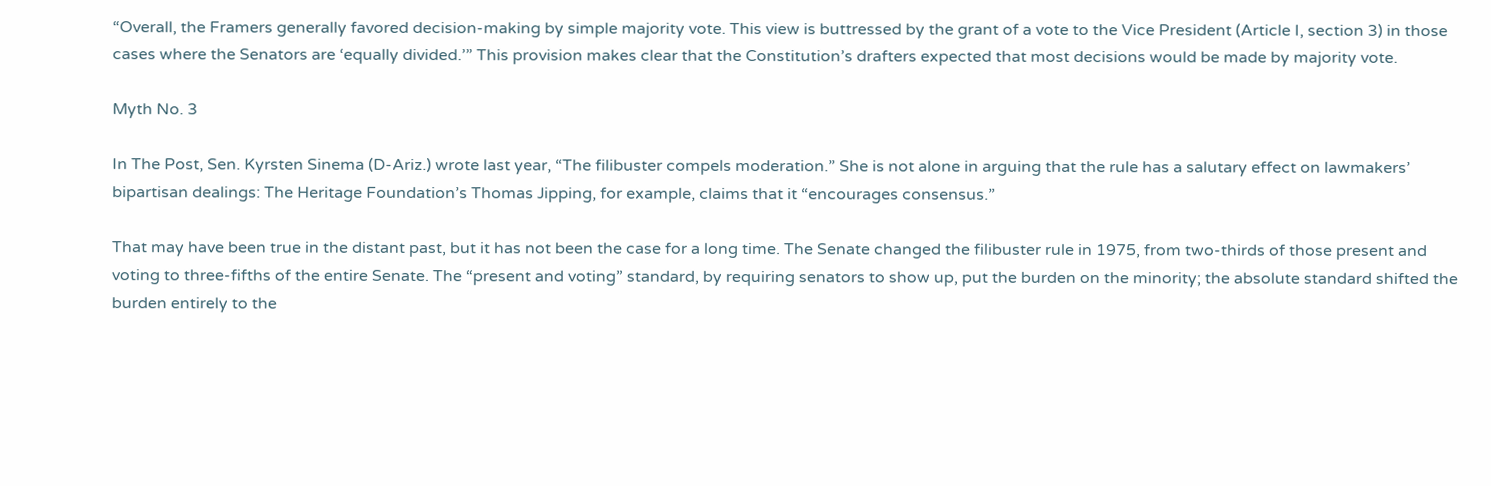“Overall, the Framers generally favored decision-making by simple majority vote. This view is buttressed by the grant of a vote to the Vice President (Article I, section 3) in those cases where the Senators are ‘equally divided.’” This provision makes clear that the Constitution’s drafters expected that most decisions would be made by majority vote.

Myth No. 3

In The Post, Sen. Kyrsten Sinema (D-Ariz.) wrote last year, “The filibuster compels moderation.” She is not alone in arguing that the rule has a salutary effect on lawmakers’ bipartisan dealings: The Heritage Foundation’s Thomas Jipping, for example, claims that it “encourages consensus.”

That may have been true in the distant past, but it has not been the case for a long time. The Senate changed the filibuster rule in 1975, from two-thirds of those present and voting to three-fifths of the entire Senate. The “present and voting” standard, by requiring senators to show up, put the burden on the minority; the absolute standard shifted the burden entirely to the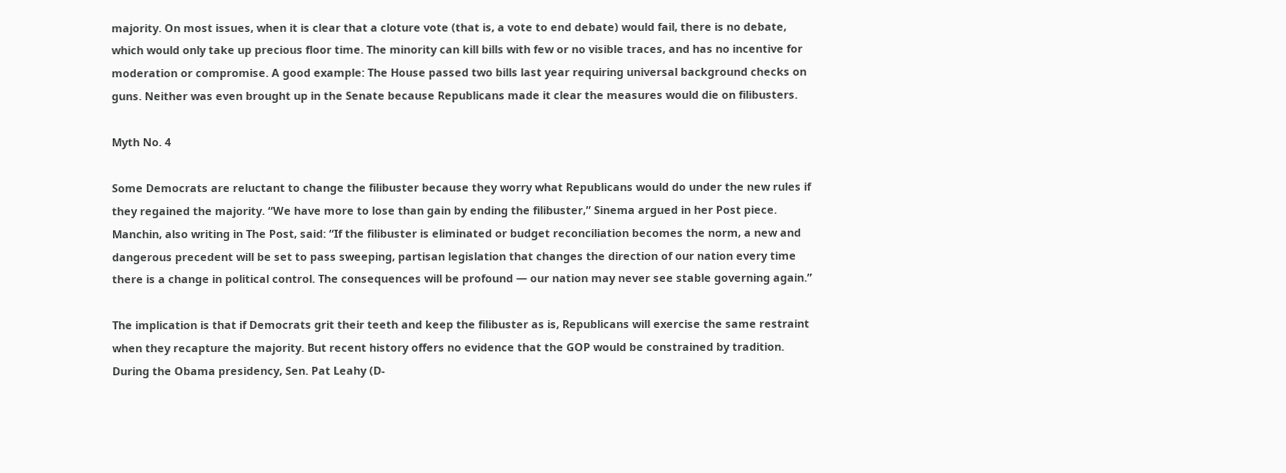majority. On most issues, when it is clear that a cloture vote (that is, a vote to end debate) would fail, there is no debate, which would only take up precious floor time. The minority can kill bills with few or no visible traces, and has no incentive for moderation or compromise. A good example: The House passed two bills last year requiring universal background checks on guns. Neither was even brought up in the Senate because Republicans made it clear the measures would die on filibusters.

Myth No. 4

Some Democrats are reluctant to change the filibuster because they worry what Republicans would do under the new rules if they regained the majority. “We have more to lose than gain by ending the filibuster,” Sinema argued in her Post piece. Manchin, also writing in The Post, said: “If the filibuster is eliminated or budget reconciliation becomes the norm, a new and dangerous precedent will be set to pass sweeping, partisan legislation that changes the direction of our nation every time there is a change in political control. The consequences will be profound — our nation may never see stable governing again.”

The implication is that if Democrats grit their teeth and keep the filibuster as is, Republicans will exercise the same restraint when they recapture the majority. But recent history offers no evidence that the GOP would be constrained by tradition. During the Obama presidency, Sen. Pat Leahy (D-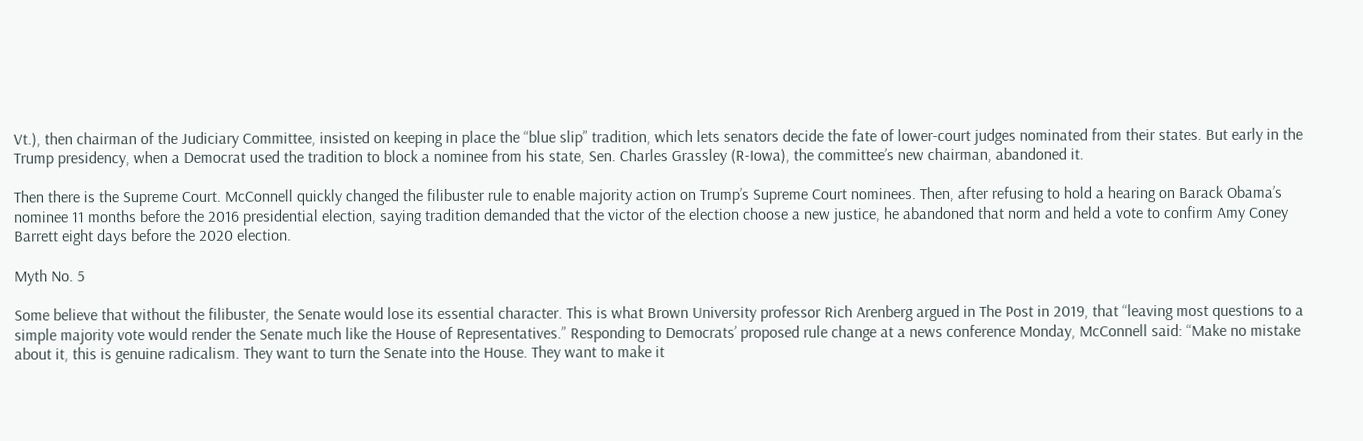Vt.), then chairman of the Judiciary Committee, insisted on keeping in place the “blue slip” tradition, which lets senators decide the fate of lower-court judges nominated from their states. But early in the Trump presidency, when a Democrat used the tradition to block a nominee from his state, Sen. Charles Grassley (R-Iowa), the committee’s new chairman, abandoned it.

Then there is the Supreme Court. McConnell quickly changed the filibuster rule to enable majority action on Trump’s Supreme Court nominees. Then, after refusing to hold a hearing on Barack Obama’s nominee 11 months before the 2016 presidential election, saying tradition demanded that the victor of the election choose a new justice, he abandoned that norm and held a vote to confirm Amy Coney Barrett eight days before the 2020 election.

Myth No. 5

Some believe that without the filibuster, the Senate would lose its essential character. This is what Brown University professor Rich Arenberg argued in The Post in 2019, that “leaving most questions to a simple majority vote would render the Senate much like the House of Representatives.” Responding to Democrats’ proposed rule change at a news conference Monday, McConnell said: “Make no mistake about it, this is genuine radicalism. They want to turn the Senate into the House. They want to make it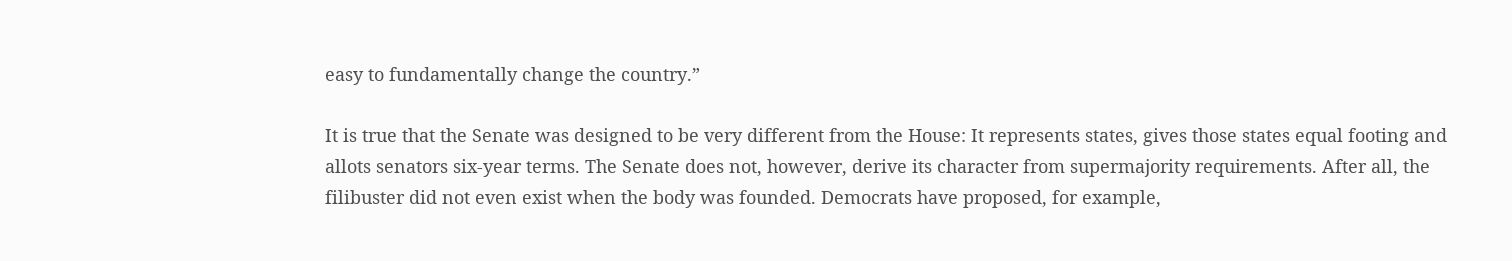easy to fundamentally change the country.”

It is true that the Senate was designed to be very different from the House: It represents states, gives those states equal footing and allots senators six-year terms. The Senate does not, however, derive its character from supermajority requirements. After all, the filibuster did not even exist when the body was founded. Democrats have proposed, for example,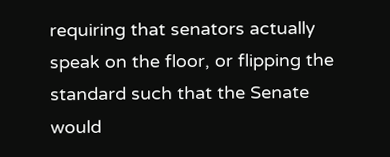requiring that senators actually speak on the floor, or flipping the standard such that the Senate would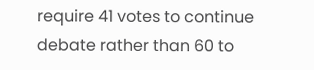require 41 votes to continue debate rather than 60 to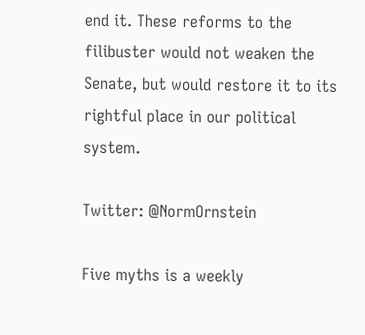end it. These reforms to the filibuster would not weaken the Senate, but would restore it to its rightful place in our political system.

Twitter: @NormOrnstein

Five myths is a weekly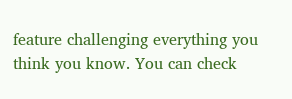feature challenging everything you think you know. You can check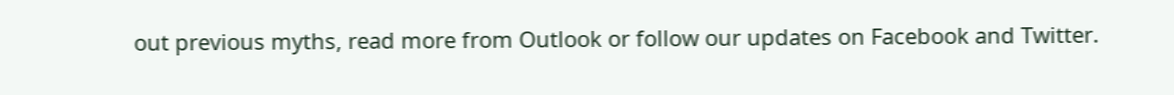out previous myths, read more from Outlook or follow our updates on Facebook and Twitter.